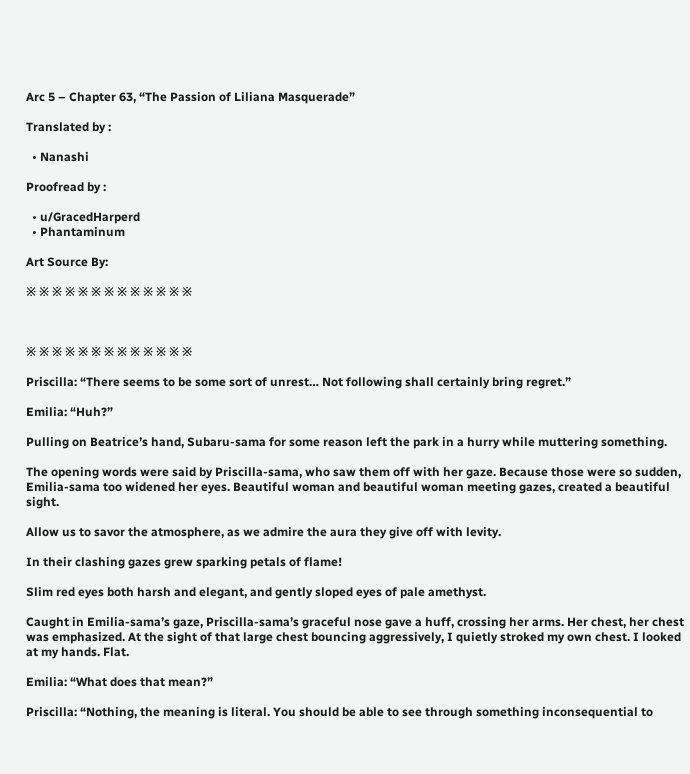Arc 5 – Chapter 63, “The Passion of Liliana Masquerade”

Translated by :

  • Nanashi

Proofread by :

  • u/GracedHarperd
  • Phantaminum

Art Source By:

※ ※ ※ ※ ※ ※ ※ ※ ※ ※ ※ ※ ※



※ ※ ※ ※ ※ ※ ※ ※ ※ ※ ※ ※ ※

Priscilla: “There seems to be some sort of unrest… Not following shall certainly bring regret.”

Emilia: “Huh?”

Pulling on Beatrice’s hand, Subaru-sama for some reason left the park in a hurry while muttering something.

The opening words were said by Priscilla-sama, who saw them off with her gaze. Because those were so sudden, Emilia-sama too widened her eyes. Beautiful woman and beautiful woman meeting gazes, created a beautiful sight.

Allow us to savor the atmosphere, as we admire the aura they give off with levity.

In their clashing gazes grew sparking petals of flame!

Slim red eyes both harsh and elegant, and gently sloped eyes of pale amethyst.

Caught in Emilia-sama’s gaze, Priscilla-sama’s graceful nose gave a huff, crossing her arms. Her chest, her chest was emphasized. At the sight of that large chest bouncing aggressively, I quietly stroked my own chest. I looked at my hands. Flat.

Emilia: “What does that mean?”

Priscilla: “Nothing, the meaning is literal. You should be able to see through something inconsequential to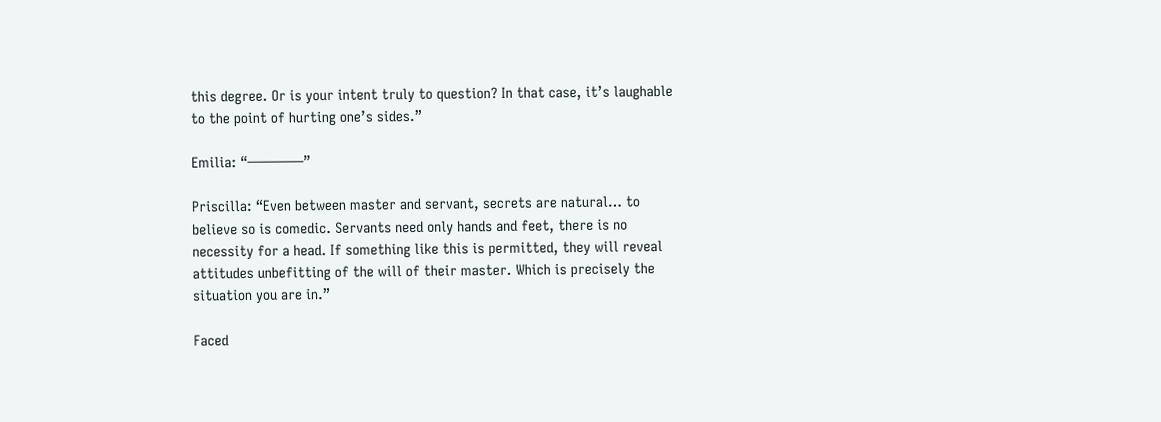this degree. Or is your intent truly to question? In that case, it’s laughable to the point of hurting one’s sides.”

Emilia: “————”

Priscilla: “Even between master and servant, secrets are natural… to believe so is comedic. Servants need only hands and feet, there is no necessity for a head. If something like this is permitted, they will reveal attitudes unbefitting of the will of their master. Which is precisely the situation you are in.”

Faced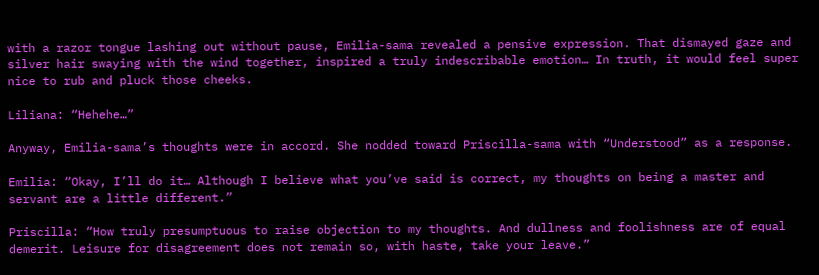with a razor tongue lashing out without pause, Emilia-sama revealed a pensive expression. That dismayed gaze and silver hair swaying with the wind together, inspired a truly indescribable emotion… In truth, it would feel super nice to rub and pluck those cheeks.

Liliana: “Hehehe…”

Anyway, Emilia-sama’s thoughts were in accord. She nodded toward Priscilla-sama with “Understood” as a response.

Emilia: “Okay, I’ll do it… Although I believe what you’ve said is correct, my thoughts on being a master and servant are a little different.”

Priscilla: “How truly presumptuous to raise objection to my thoughts. And dullness and foolishness are of equal demerit. Leisure for disagreement does not remain so, with haste, take your leave.”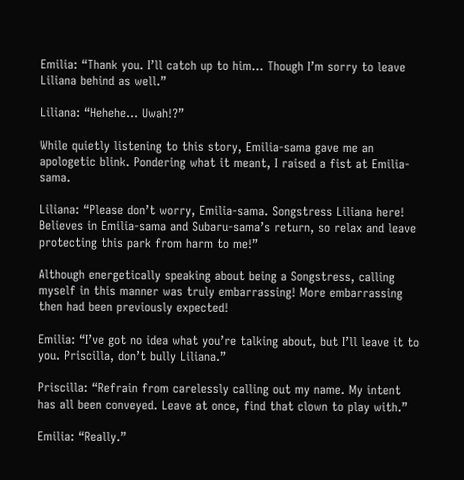Emilia: “Thank you. I’ll catch up to him… Though I’m sorry to leave Liliana behind as well.”

Liliana: “Hehehe… Uwah!?”

While quietly listening to this story, Emilia-sama gave me an apologetic blink. Pondering what it meant, I raised a fist at Emilia-sama.

Liliana: “Please don’t worry, Emilia-sama. Songstress Liliana here! Believes in Emilia-sama and Subaru-sama’s return, so relax and leave protecting this park from harm to me!”

Although energetically speaking about being a Songstress, calling myself in this manner was truly embarrassing! More embarrassing then had been previously expected!

Emilia: “I’ve got no idea what you’re talking about, but I’ll leave it to you. Priscilla, don’t bully Liliana.”

Priscilla: “Refrain from carelessly calling out my name. My intent has all been conveyed. Leave at once, find that clown to play with.”

Emilia: “Really.”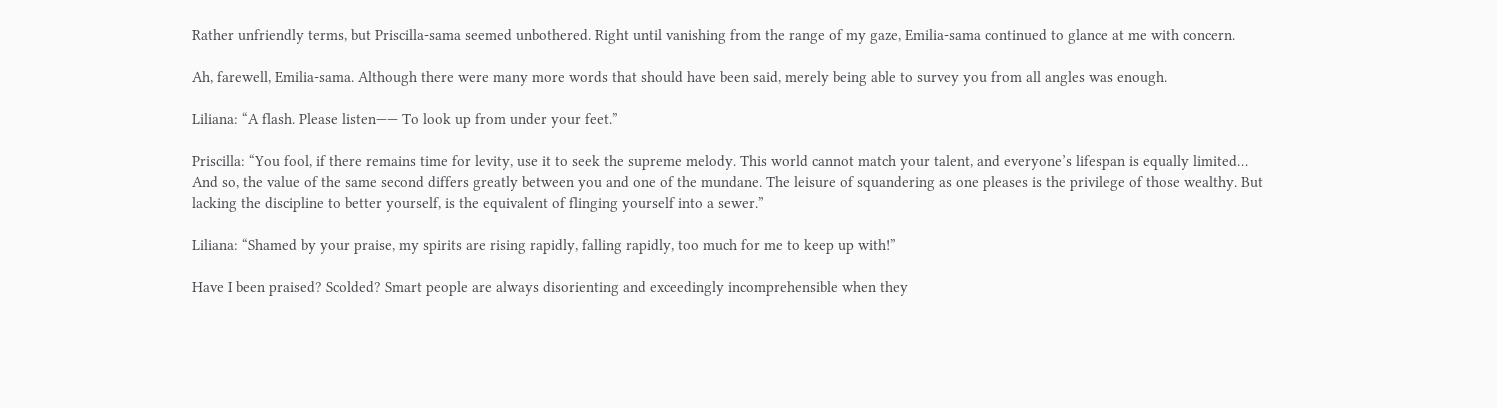Rather unfriendly terms, but Priscilla-sama seemed unbothered. Right until vanishing from the range of my gaze, Emilia-sama continued to glance at me with concern.

Ah, farewell, Emilia-sama. Although there were many more words that should have been said, merely being able to survey you from all angles was enough.

Liliana: “A flash. Please listen—— To look up from under your feet.”

Priscilla: “You fool, if there remains time for levity, use it to seek the supreme melody. This world cannot match your talent, and everyone’s lifespan is equally limited… And so, the value of the same second differs greatly between you and one of the mundane. The leisure of squandering as one pleases is the privilege of those wealthy. But lacking the discipline to better yourself, is the equivalent of flinging yourself into a sewer.”

Liliana: “Shamed by your praise, my spirits are rising rapidly, falling rapidly, too much for me to keep up with!”

Have I been praised? Scolded? Smart people are always disorienting and exceedingly incomprehensible when they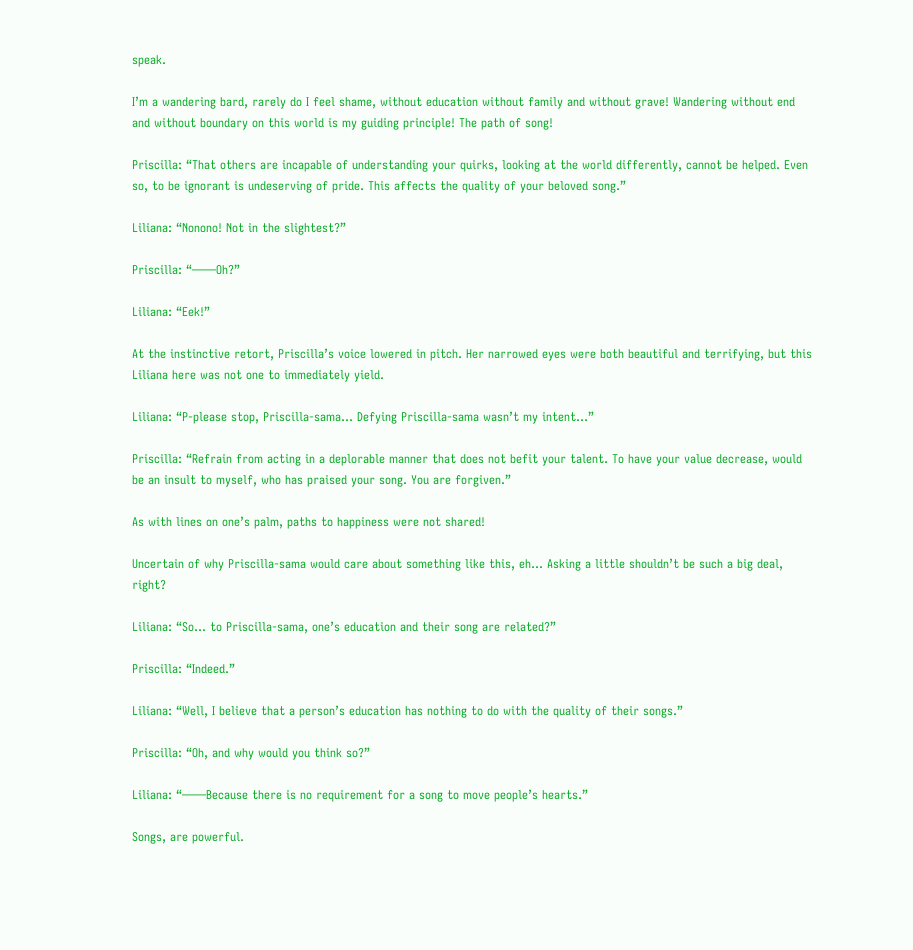speak.

I’m a wandering bard, rarely do I feel shame, without education without family and without grave! Wandering without end and without boundary on this world is my guiding principle! The path of song!

Priscilla: “That others are incapable of understanding your quirks, looking at the world differently, cannot be helped. Even so, to be ignorant is undeserving of pride. This affects the quality of your beloved song.”

Liliana: “Nonono! Not in the slightest?”

Priscilla: “——Oh?”

Liliana: “Eek!”

At the instinctive retort, Priscilla’s voice lowered in pitch. Her narrowed eyes were both beautiful and terrifying, but this Liliana here was not one to immediately yield.

Liliana: “P-please stop, Priscilla-sama… Defying Priscilla-sama wasn’t my intent…”

Priscilla: “Refrain from acting in a deplorable manner that does not befit your talent. To have your value decrease, would be an insult to myself, who has praised your song. You are forgiven.”

As with lines on one’s palm, paths to happiness were not shared!

Uncertain of why Priscilla-sama would care about something like this, eh… Asking a little shouldn’t be such a big deal, right?

Liliana: “So… to Priscilla-sama, one’s education and their song are related?”

Priscilla: “Indeed.”

Liliana: “Well, I believe that a person’s education has nothing to do with the quality of their songs.”

Priscilla: “Oh, and why would you think so?”

Liliana: “――Because there is no requirement for a song to move people’s hearts.”

Songs, are powerful.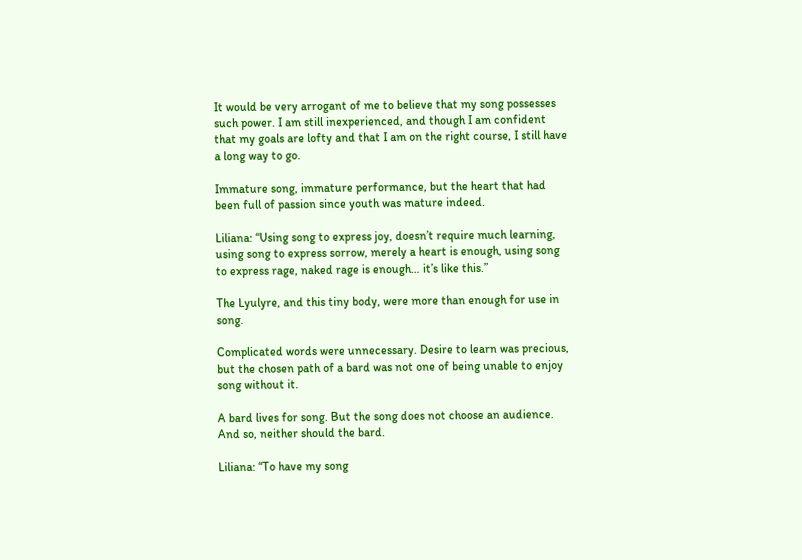It would be very arrogant of me to believe that my song possesses such power. I am still inexperienced, and though I am confident that my goals are lofty and that I am on the right course, I still have a long way to go.

Immature song, immature performance, but the heart that had been full of passion since youth was mature indeed.

Liliana: “Using song to express joy, doesn’t require much learning, using song to express sorrow, merely a heart is enough, using song to express rage, naked rage is enough… it’s like this.”

The Lyulyre, and this tiny body, were more than enough for use in song.

Complicated words were unnecessary. Desire to learn was precious, but the chosen path of a bard was not one of being unable to enjoy song without it.

A bard lives for song. But the song does not choose an audience. And so, neither should the bard.

Liliana: “To have my song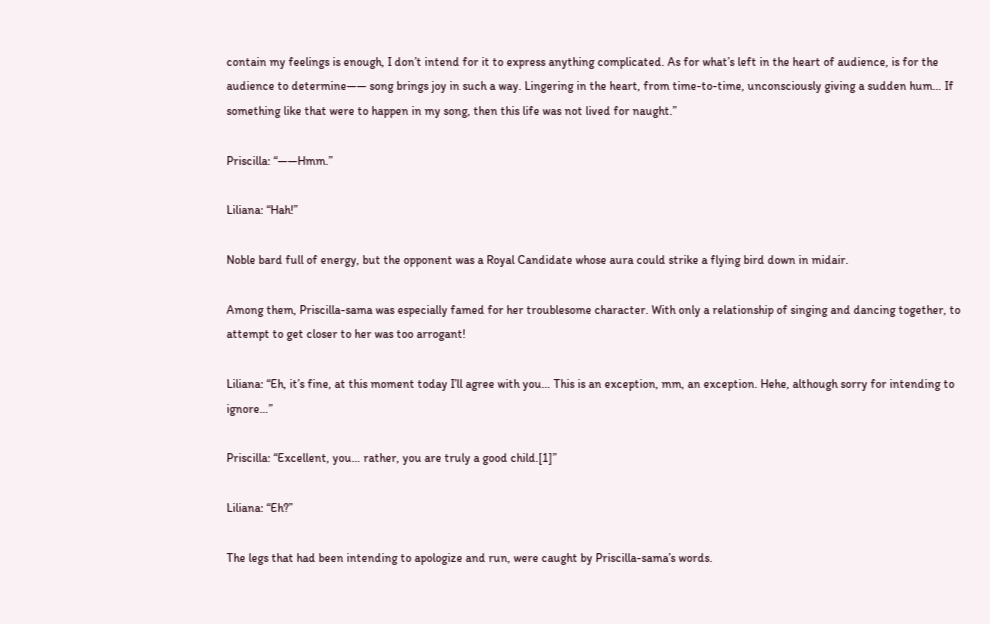contain my feelings is enough, I don’t intend for it to express anything complicated. As for what’s left in the heart of audience, is for the audience to determine—— song brings joy in such a way. Lingering in the heart, from time-to-time, unconsciously giving a sudden hum… If something like that were to happen in my song, then this life was not lived for naught.”

Priscilla: “――Hmm.”

Liliana: “Hah!”

Noble bard full of energy, but the opponent was a Royal Candidate whose aura could strike a flying bird down in midair.

Among them, Priscilla-sama was especially famed for her troublesome character. With only a relationship of singing and dancing together, to attempt to get closer to her was too arrogant!

Liliana: “Eh, it’s fine, at this moment today I’ll agree with you… This is an exception, mm, an exception. Hehe, although sorry for intending to ignore…”

Priscilla: “Excellent, you… rather, you are truly a good child.[1]”

Liliana: “Eh?”

The legs that had been intending to apologize and run, were caught by Priscilla-sama’s words.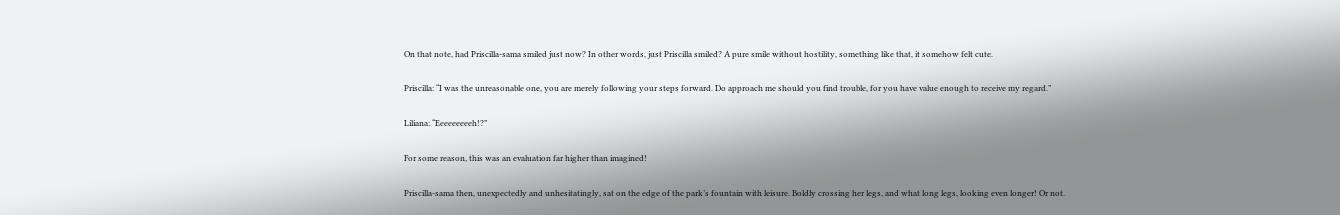On that note, had Priscilla-sama smiled just now? In other words, just Priscilla smiled? A pure smile without hostility, something like that, it somehow felt cute.

Priscilla: “I was the unreasonable one, you are merely following your steps forward. Do approach me should you find trouble, for you have value enough to receive my regard.”

Liliana: “Eeeeeeeeeh!?”

For some reason, this was an evaluation far higher than imagined!

Priscilla-sama then, unexpectedly and unhesitatingly, sat on the edge of the park’s fountain with leisure. Boldly crossing her legs, and what long legs, looking even longer! Or not.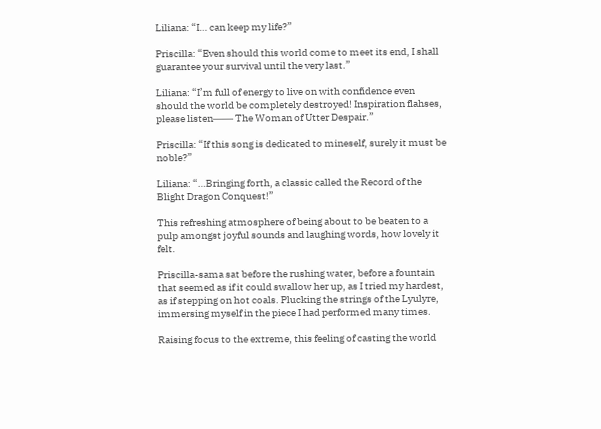Liliana: “I… can keep my life?”

Priscilla: “Even should this world come to meet its end, I shall guarantee your survival until the very last.”

Liliana: “I’m full of energy to live on with confidence even should the world be completely destroyed! Inspiration flahses, please listen―― The Woman of Utter Despair.”

Priscilla: “If this song is dedicated to mineself, surely it must be noble?”

Liliana: “…Bringing forth, a classic called the Record of the Blight Dragon Conquest!”

This refreshing atmosphere of being about to be beaten to a pulp amongst joyful sounds and laughing words, how lovely it felt.

Priscilla-sama sat before the rushing water, before a fountain that seemed as if it could swallow her up, as I tried my hardest, as if stepping on hot coals. Plucking the strings of the Lyulyre, immersing myself in the piece I had performed many times.

Raising focus to the extreme, this feeling of casting the world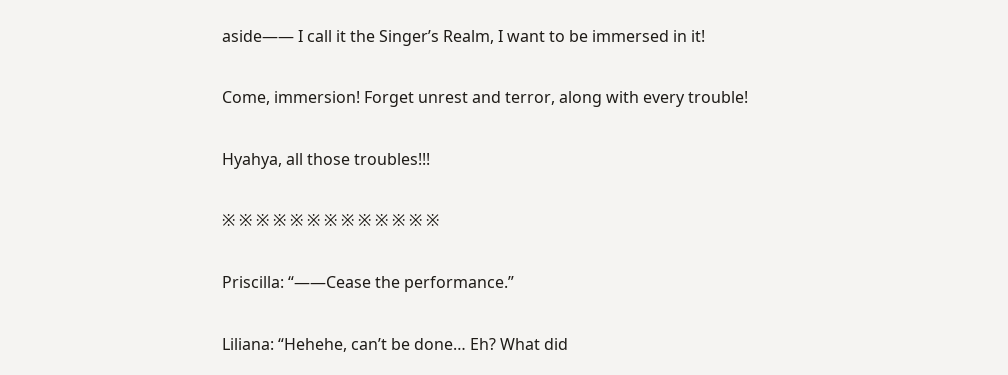aside—— I call it the Singer’s Realm, I want to be immersed in it!

Come, immersion! Forget unrest and terror, along with every trouble!

Hyahya, all those troubles!!!

※ ※ ※ ※ ※ ※ ※ ※ ※ ※ ※ ※ ※

Priscilla: “——Cease the performance.”

Liliana: “Hehehe, can’t be done… Eh? What did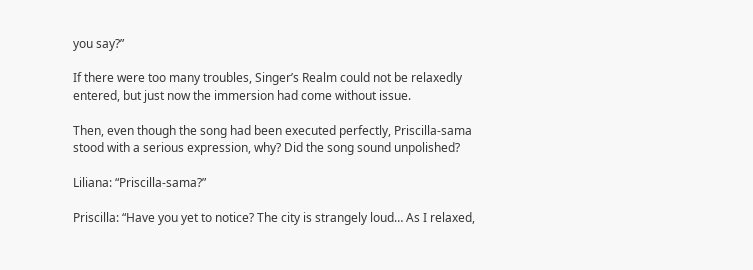you say?”

If there were too many troubles, Singer’s Realm could not be relaxedly entered, but just now the immersion had come without issue.

Then, even though the song had been executed perfectly, Priscilla-sama stood with a serious expression, why? Did the song sound unpolished?

Liliana: “Priscilla-sama?”

Priscilla: “Have you yet to notice? The city is strangely loud… As I relaxed,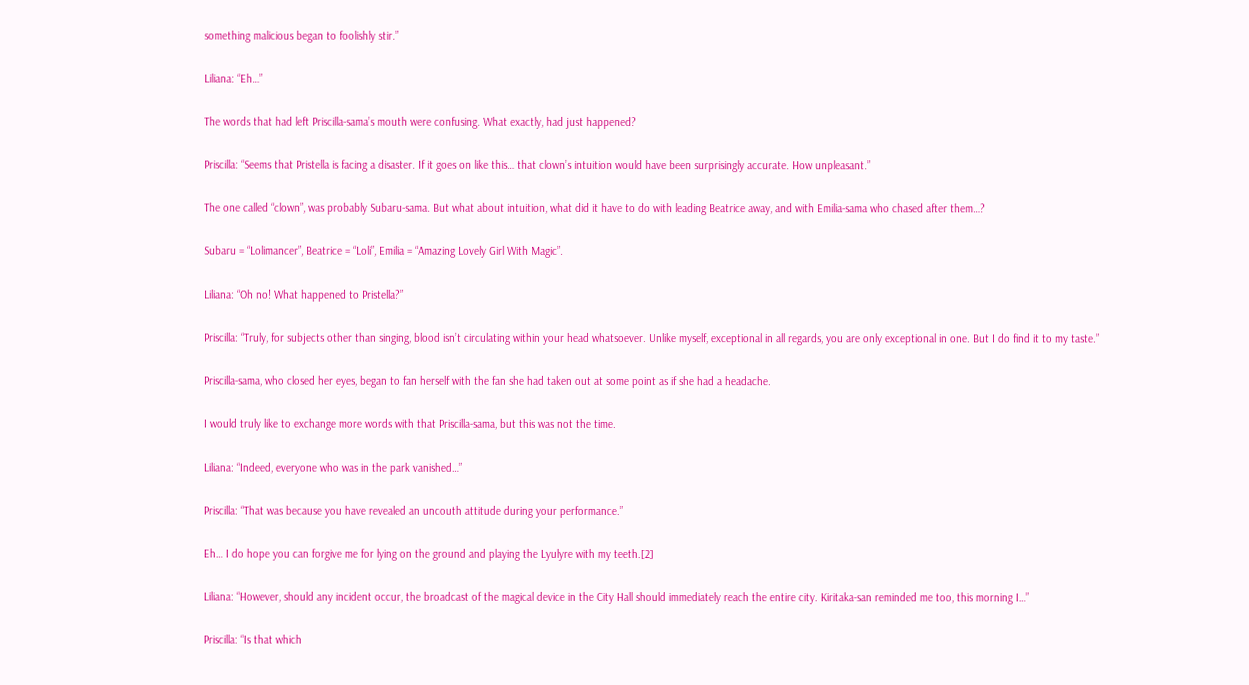something malicious began to foolishly stir.”

Liliana: “Eh…”

The words that had left Priscilla-sama’s mouth were confusing. What exactly, had just happened?

Priscilla: “Seems that Pristella is facing a disaster. If it goes on like this… that clown’s intuition would have been surprisingly accurate. How unpleasant.”

The one called “clown”, was probably Subaru-sama. But what about intuition, what did it have to do with leading Beatrice away, and with Emilia-sama who chased after them…?

Subaru = “Lolimancer”, Beatrice = “Loli”, Emilia = “Amazing Lovely Girl With Magic”.

Liliana: “Oh no! What happened to Pristella?”

Priscilla: “Truly, for subjects other than singing, blood isn’t circulating within your head whatsoever. Unlike myself, exceptional in all regards, you are only exceptional in one. But I do find it to my taste.”

Priscilla-sama, who closed her eyes, began to fan herself with the fan she had taken out at some point as if she had a headache.

I would truly like to exchange more words with that Priscilla-sama, but this was not the time.

Liliana: “Indeed, everyone who was in the park vanished…”

Priscilla: “That was because you have revealed an uncouth attitude during your performance.”

Eh… I do hope you can forgive me for lying on the ground and playing the Lyulyre with my teeth.[2]

Liliana: “However, should any incident occur, the broadcast of the magical device in the City Hall should immediately reach the entire city. Kiritaka-san reminded me too, this morning I…”

Priscilla: “Is that which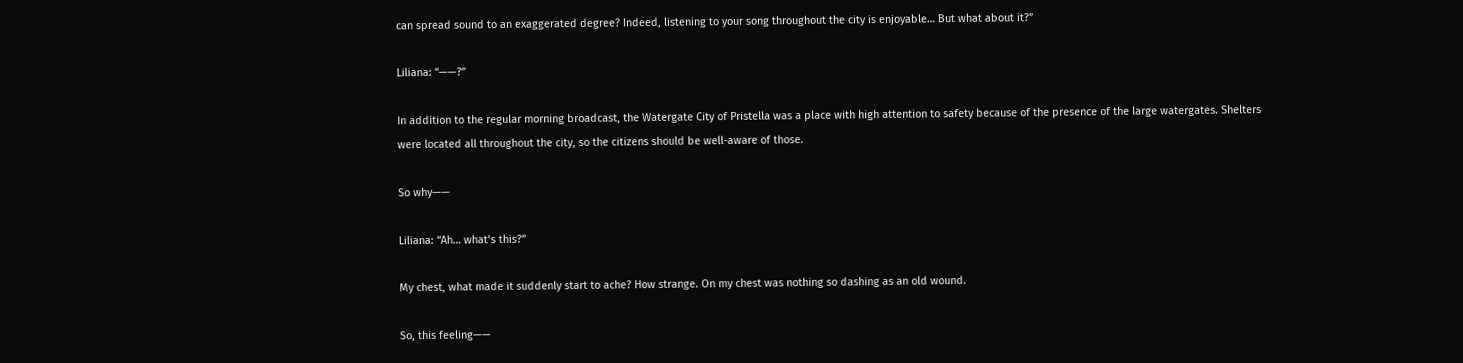can spread sound to an exaggerated degree? Indeed, listening to your song throughout the city is enjoyable… But what about it?”

Liliana: “——?”

In addition to the regular morning broadcast, the Watergate City of Pristella was a place with high attention to safety because of the presence of the large watergates. Shelters were located all throughout the city, so the citizens should be well-aware of those.

So why——

Liliana: “Ah… what’s this?”

My chest, what made it suddenly start to ache? How strange. On my chest was nothing so dashing as an old wound.

So, this feeling——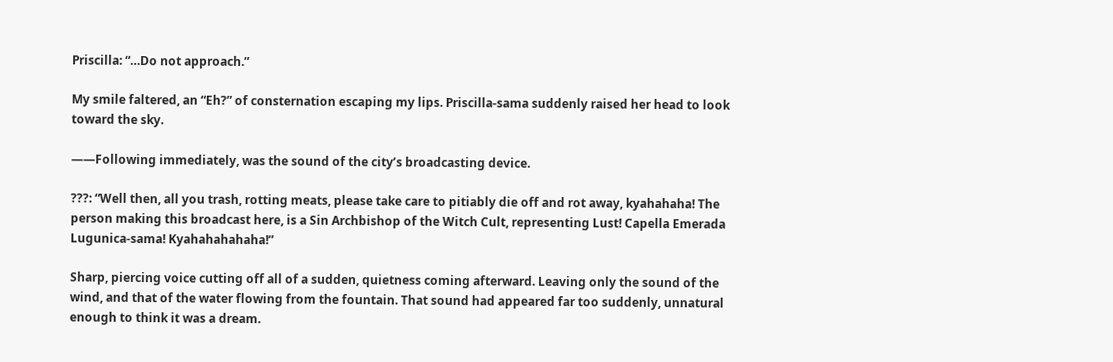Priscilla: “…Do not approach.”

My smile faltered, an “Eh?” of consternation escaping my lips. Priscilla-sama suddenly raised her head to look toward the sky.

——Following immediately, was the sound of the city’s broadcasting device.

???: “Well then, all you trash, rotting meats, please take care to pitiably die off and rot away, kyahahaha! The person making this broadcast here, is a Sin Archbishop of the Witch Cult, representing Lust! Capella Emerada Lugunica-sama! Kyahahahahaha!”

Sharp, piercing voice cutting off all of a sudden, quietness coming afterward. Leaving only the sound of the wind, and that of the water flowing from the fountain. That sound had appeared far too suddenly, unnatural enough to think it was a dream.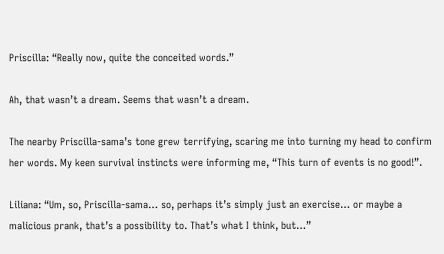Priscilla: “Really now, quite the conceited words.”

Ah, that wasn’t a dream. Seems that wasn’t a dream.

The nearby Priscilla-sama’s tone grew terrifying, scaring me into turning my head to confirm her words. My keen survival instincts were informing me, “This turn of events is no good!”.

Liliana: “Um, so, Priscilla-sama… so, perhaps it’s simply just an exercise… or maybe a malicious prank, that’s a possibility to. That’s what I think, but…”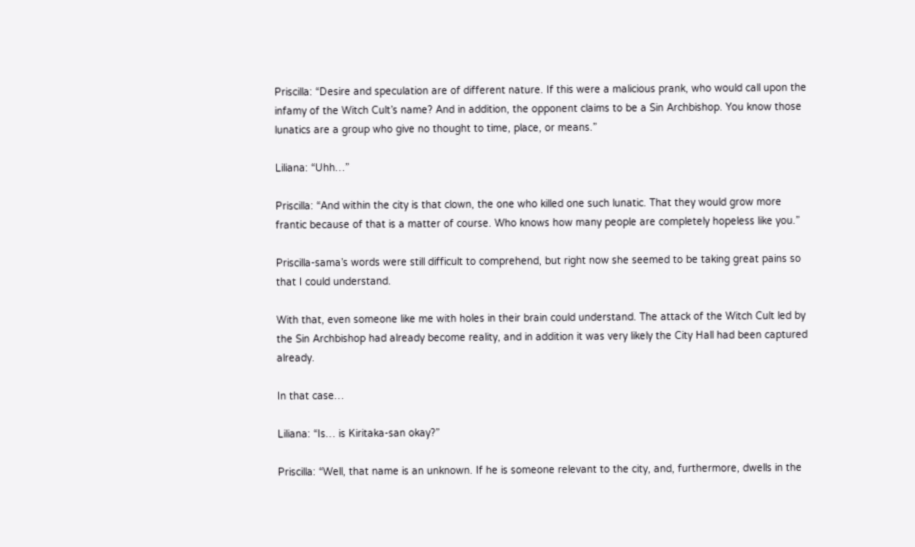Priscilla: “Desire and speculation are of different nature. If this were a malicious prank, who would call upon the infamy of the Witch Cult’s name? And in addition, the opponent claims to be a Sin Archbishop. You know those lunatics are a group who give no thought to time, place, or means.”

Liliana: “Uhh…”

Priscilla: “And within the city is that clown, the one who killed one such lunatic. That they would grow more frantic because of that is a matter of course. Who knows how many people are completely hopeless like you.”

Priscilla-sama’s words were still difficult to comprehend, but right now she seemed to be taking great pains so that I could understand.

With that, even someone like me with holes in their brain could understand. The attack of the Witch Cult led by the Sin Archbishop had already become reality, and in addition it was very likely the City Hall had been captured already.

In that case…

Liliana: “Is… is Kiritaka-san okay?”

Priscilla: “Well, that name is an unknown. If he is someone relevant to the city, and, furthermore, dwells in the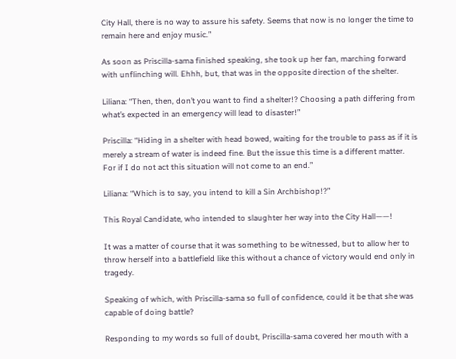City Hall, there is no way to assure his safety. Seems that now is no longer the time to remain here and enjoy music.”

As soon as Priscilla-sama finished speaking, she took up her fan, marching forward with unflinching will. Ehhh, but, that was in the opposite direction of the shelter.

Liliana: “Then, then, don’t you want to find a shelter!? Choosing a path differing from what’s expected in an emergency will lead to disaster!”

Priscilla: “Hiding in a shelter with head bowed, waiting for the trouble to pass as if it is merely a stream of water is indeed fine. But the issue this time is a different matter. For if I do not act this situation will not come to an end.”

Liliana: “Which is to say, you intend to kill a Sin Archbishop!?”

This Royal Candidate, who intended to slaughter her way into the City Hall——!

It was a matter of course that it was something to be witnessed, but to allow her to throw herself into a battlefield like this without a chance of victory would end only in tragedy.

Speaking of which, with Priscilla-sama so full of confidence, could it be that she was capable of doing battle?

Responding to my words so full of doubt, Priscilla-sama covered her mouth with a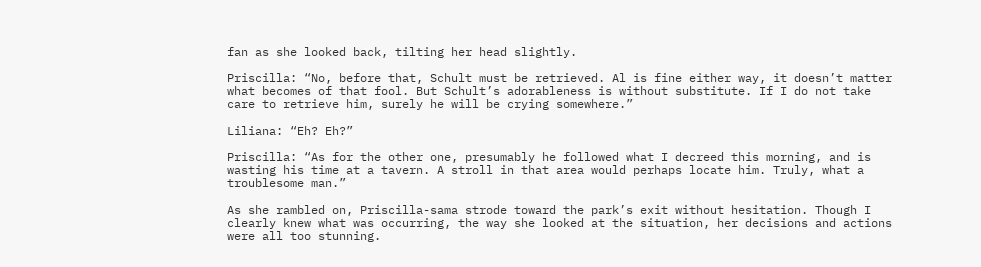fan as she looked back, tilting her head slightly.

Priscilla: “No, before that, Schult must be retrieved. Al is fine either way, it doesn’t matter what becomes of that fool. But Schult’s adorableness is without substitute. If I do not take care to retrieve him, surely he will be crying somewhere.”

Liliana: “Eh? Eh?”

Priscilla: “As for the other one, presumably he followed what I decreed this morning, and is wasting his time at a tavern. A stroll in that area would perhaps locate him. Truly, what a troublesome man.”

As she rambled on, Priscilla-sama strode toward the park’s exit without hesitation. Though I clearly knew what was occurring, the way she looked at the situation, her decisions and actions were all too stunning.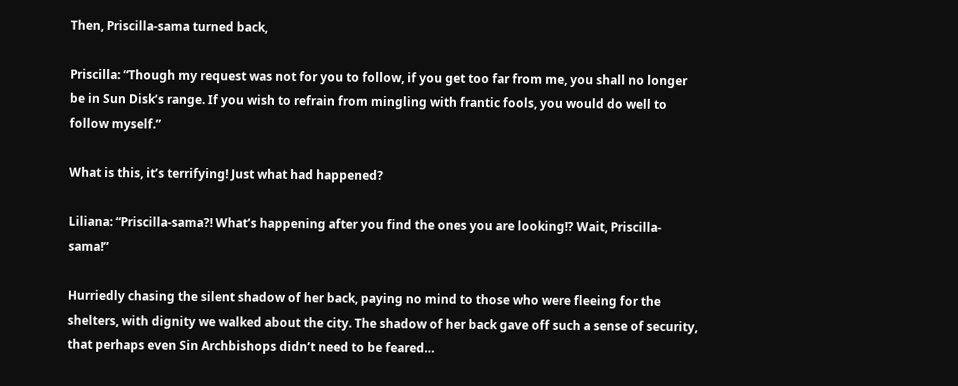Then, Priscilla-sama turned back,

Priscilla: “Though my request was not for you to follow, if you get too far from me, you shall no longer be in Sun Disk’s range. If you wish to refrain from mingling with frantic fools, you would do well to follow myself.”

What is this, it’s terrifying! Just what had happened?

Liliana: “Priscilla-sama?! What’s happening after you find the ones you are looking!? Wait, Priscilla-sama!”

Hurriedly chasing the silent shadow of her back, paying no mind to those who were fleeing for the shelters, with dignity we walked about the city. The shadow of her back gave off such a sense of security, that perhaps even Sin Archbishops didn’t need to be feared…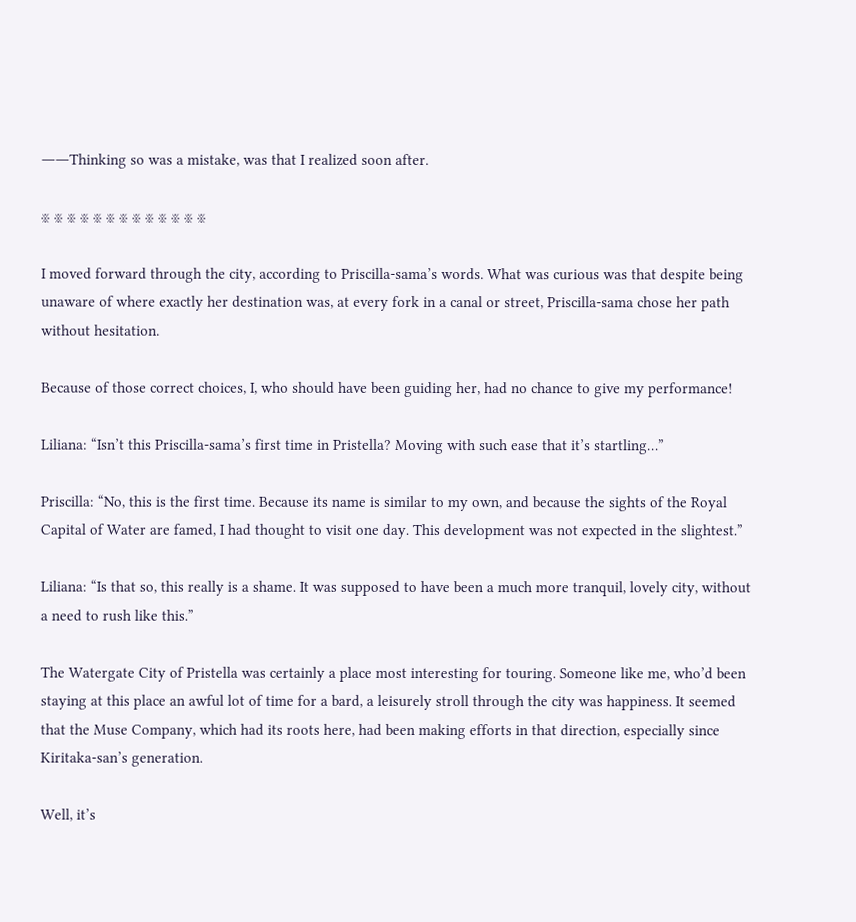――Thinking so was a mistake, was that I realized soon after.

※ ※ ※ ※ ※ ※ ※ ※ ※ ※ ※ ※ ※

I moved forward through the city, according to Priscilla-sama’s words. What was curious was that despite being unaware of where exactly her destination was, at every fork in a canal or street, Priscilla-sama chose her path without hesitation.

Because of those correct choices, I, who should have been guiding her, had no chance to give my performance!

Liliana: “Isn’t this Priscilla-sama’s first time in Pristella? Moving with such ease that it’s startling…”

Priscilla: “No, this is the first time. Because its name is similar to my own, and because the sights of the Royal Capital of Water are famed, I had thought to visit one day. This development was not expected in the slightest.”

Liliana: “Is that so, this really is a shame. It was supposed to have been a much more tranquil, lovely city, without a need to rush like this.”

The Watergate City of Pristella was certainly a place most interesting for touring. Someone like me, who’d been staying at this place an awful lot of time for a bard, a leisurely stroll through the city was happiness. It seemed that the Muse Company, which had its roots here, had been making efforts in that direction, especially since Kiritaka-san’s generation.

Well, it’s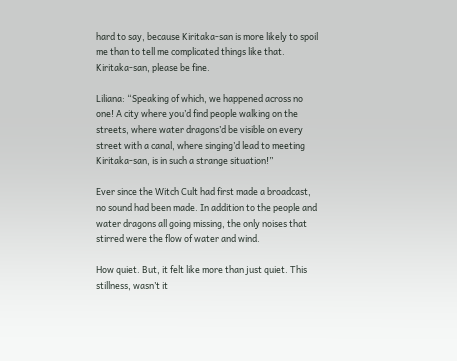hard to say, because Kiritaka-san is more likely to spoil me than to tell me complicated things like that. Kiritaka-san, please be fine.

Liliana: “Speaking of which, we happened across no one! A city where you’d find people walking on the streets, where water dragons’d be visible on every street with a canal, where singing’d lead to meeting Kiritaka-san, is in such a strange situation!”

Ever since the Witch Cult had first made a broadcast, no sound had been made. In addition to the people and water dragons all going missing, the only noises that stirred were the flow of water and wind.

How quiet. But, it felt like more than just quiet. This stillness, wasn’t it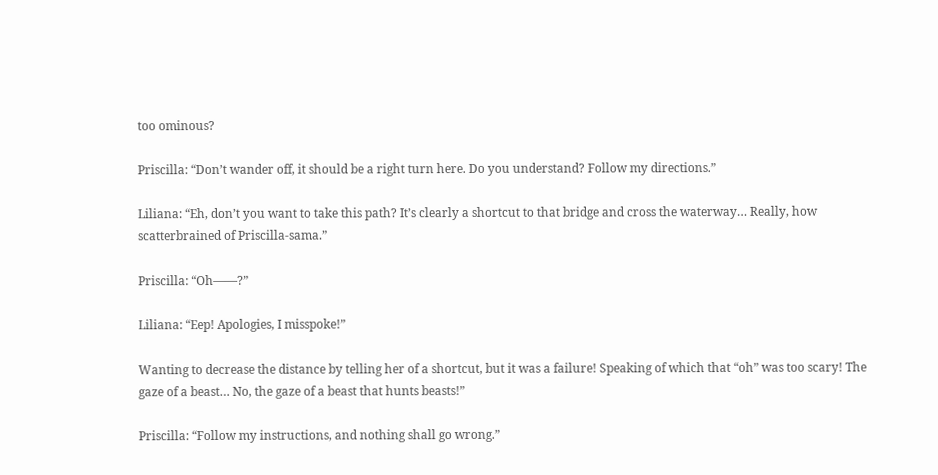too ominous?

Priscilla: “Don’t wander off, it should be a right turn here. Do you understand? Follow my directions.”

Liliana: “Eh, don’t you want to take this path? It’s clearly a shortcut to that bridge and cross the waterway… Really, how scatterbrained of Priscilla-sama.”

Priscilla: “Oh——?”

Liliana: “Eep! Apologies, I misspoke!”

Wanting to decrease the distance by telling her of a shortcut, but it was a failure! Speaking of which that “oh” was too scary! The gaze of a beast… No, the gaze of a beast that hunts beasts!”

Priscilla: “Follow my instructions, and nothing shall go wrong.”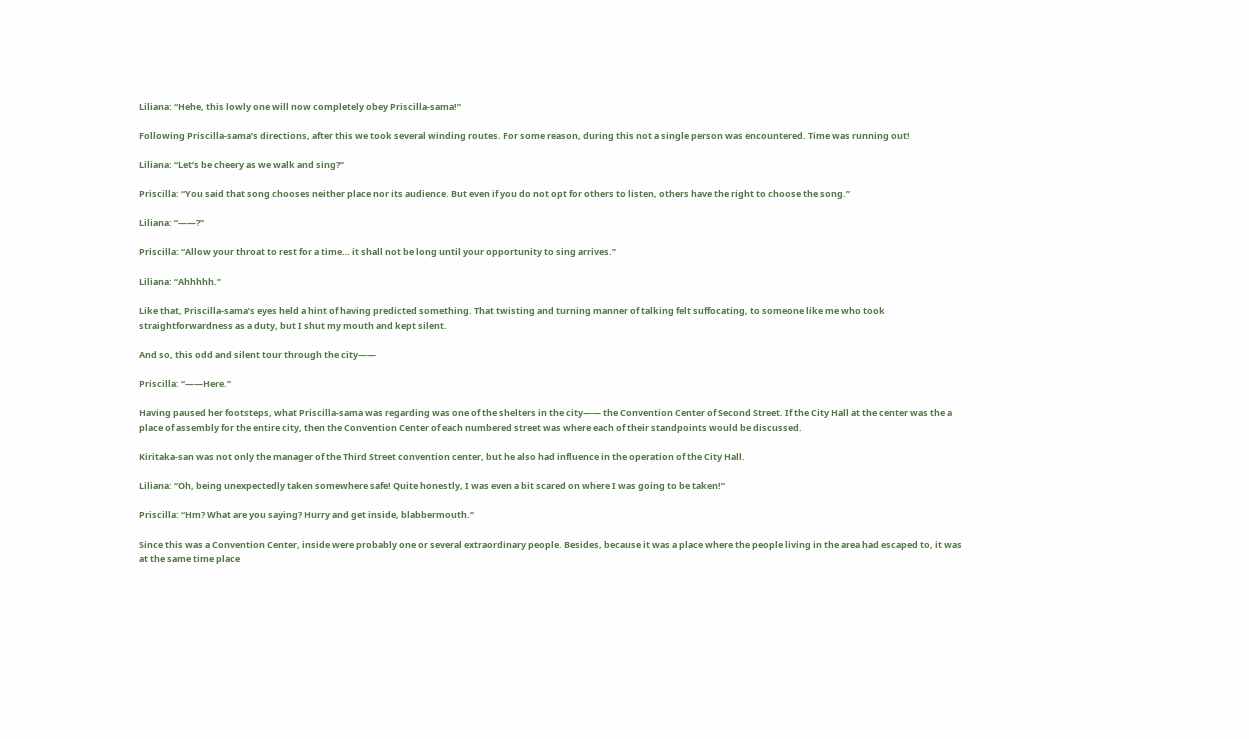Liliana: “Hehe, this lowly one will now completely obey Priscilla-sama!”

Following Priscilla-sama’s directions, after this we took several winding routes. For some reason, during this not a single person was encountered. Time was running out!

Liliana: “Let’s be cheery as we walk and sing?”

Priscilla: “You said that song chooses neither place nor its audience. But even if you do not opt for others to listen, others have the right to choose the song.”

Liliana: “——?”

Priscilla: “Allow your throat to rest for a time… it shall not be long until your opportunity to sing arrives.”

Liliana: “Ahhhhh.”

Like that, Priscilla-sama’s eyes held a hint of having predicted something. That twisting and turning manner of talking felt suffocating, to someone like me who took straightforwardness as a duty, but I shut my mouth and kept silent.

And so, this odd and silent tour through the city――

Priscilla: “――Here.”

Having paused her footsteps, what Priscilla-sama was regarding was one of the shelters in the city―— the Convention Center of Second Street. If the City Hall at the center was the a place of assembly for the entire city, then the Convention Center of each numbered street was where each of their standpoints would be discussed.

Kiritaka-san was not only the manager of the Third Street convention center, but he also had influence in the operation of the City Hall.

Liliana: “Oh, being unexpectedly taken somewhere safe! Quite honestly, I was even a bit scared on where I was going to be taken!”

Priscilla: “Hm? What are you saying? Hurry and get inside, blabbermouth.”

Since this was a Convention Center, inside were probably one or several extraordinary people. Besides, because it was a place where the people living in the area had escaped to, it was at the same time place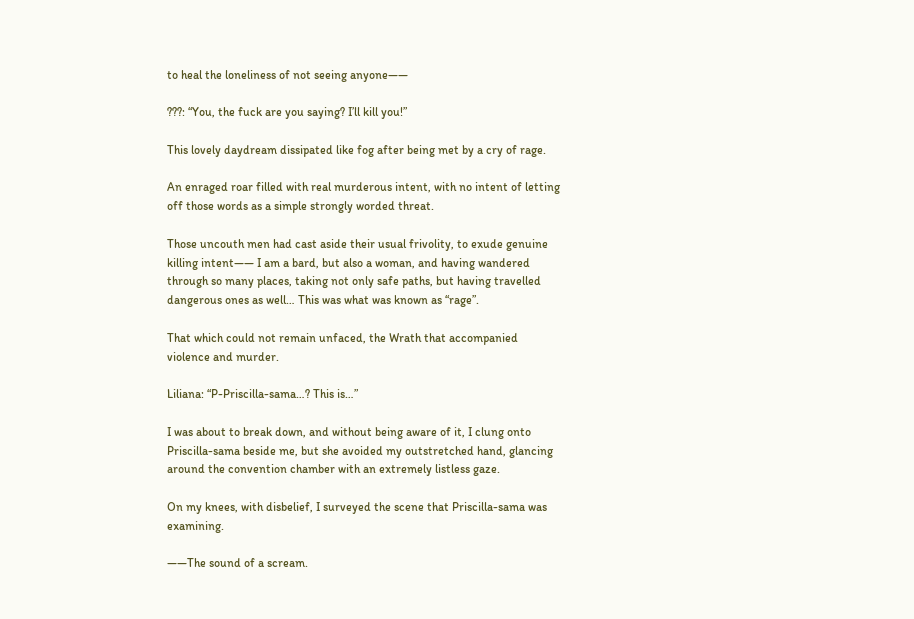to heal the loneliness of not seeing anyone—―

???: “You, the fuck are you saying? I’ll kill you!”

This lovely daydream dissipated like fog after being met by a cry of rage.

An enraged roar filled with real murderous intent, with no intent of letting off those words as a simple strongly worded threat.

Those uncouth men had cast aside their usual frivolity, to exude genuine killing intent―― I am a bard, but also a woman, and having wandered through so many places, taking not only safe paths, but having travelled dangerous ones as well… This was what was known as “rage”.

That which could not remain unfaced, the Wrath that accompanied violence and murder.

Liliana: “P-Priscilla-sama…? This is…”

I was about to break down, and without being aware of it, I clung onto Priscilla-sama beside me, but she avoided my outstretched hand, glancing around the convention chamber with an extremely listless gaze.

On my knees, with disbelief, I surveyed the scene that Priscilla-sama was examining.

――The sound of a scream.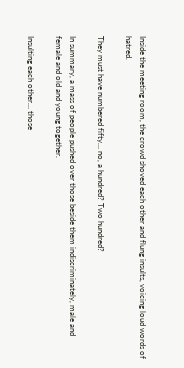Inside the meeting room, the crowd shoved each other and flung insults, voicing loud words of hatred.

They must have numbered fifty… no, a hundred? Two hundred?

In summary, a mass of people pushed over those beside them indiscriminately, male and female and old and young together.

Insulting each other… those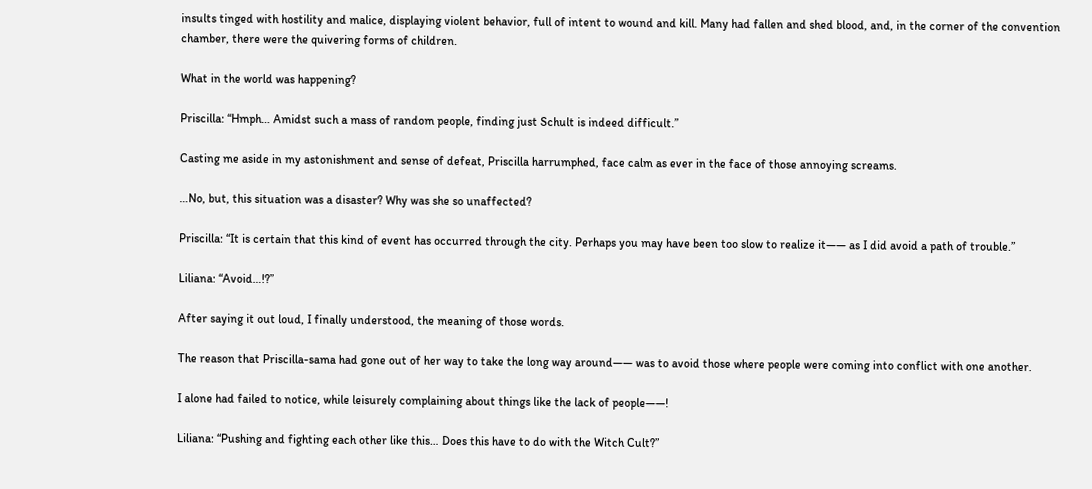insults tinged with hostility and malice, displaying violent behavior, full of intent to wound and kill. Many had fallen and shed blood, and, in the corner of the convention chamber, there were the quivering forms of children.

What in the world was happening?

Priscilla: “Hmph… Amidst such a mass of random people, finding just Schult is indeed difficult.”

Casting me aside in my astonishment and sense of defeat, Priscilla harrumphed, face calm as ever in the face of those annoying screams.

…No, but, this situation was a disaster? Why was she so unaffected?

Priscilla: “It is certain that this kind of event has occurred through the city. Perhaps you may have been too slow to realize it―― as I did avoid a path of trouble.”

Liliana: “Avoid…!?”

After saying it out loud, I finally understood, the meaning of those words.

The reason that Priscilla-sama had gone out of her way to take the long way around―— was to avoid those where people were coming into conflict with one another.

I alone had failed to notice, while leisurely complaining about things like the lack of people――!

Liliana: “Pushing and fighting each other like this… Does this have to do with the Witch Cult?”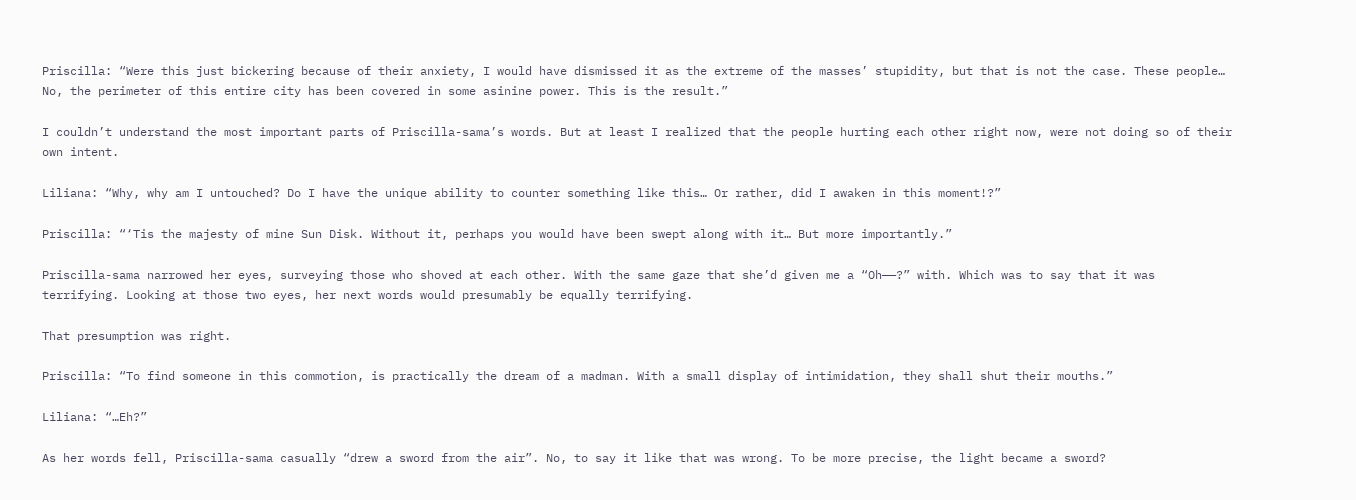Priscilla: “Were this just bickering because of their anxiety, I would have dismissed it as the extreme of the masses’ stupidity, but that is not the case. These people… No, the perimeter of this entire city has been covered in some asinine power. This is the result.”

I couldn’t understand the most important parts of Priscilla-sama’s words. But at least I realized that the people hurting each other right now, were not doing so of their own intent.

Liliana: “Why, why am I untouched? Do I have the unique ability to counter something like this… Or rather, did I awaken in this moment!?”

Priscilla: “‘Tis the majesty of mine Sun Disk. Without it, perhaps you would have been swept along with it… But more importantly.”

Priscilla-sama narrowed her eyes, surveying those who shoved at each other. With the same gaze that she’d given me a “Oh——?” with. Which was to say that it was terrifying. Looking at those two eyes, her next words would presumably be equally terrifying.

That presumption was right.

Priscilla: “To find someone in this commotion, is practically the dream of a madman. With a small display of intimidation, they shall shut their mouths.”

Liliana: “…Eh?”

As her words fell, Priscilla-sama casually “drew a sword from the air”. No, to say it like that was wrong. To be more precise, the light became a sword?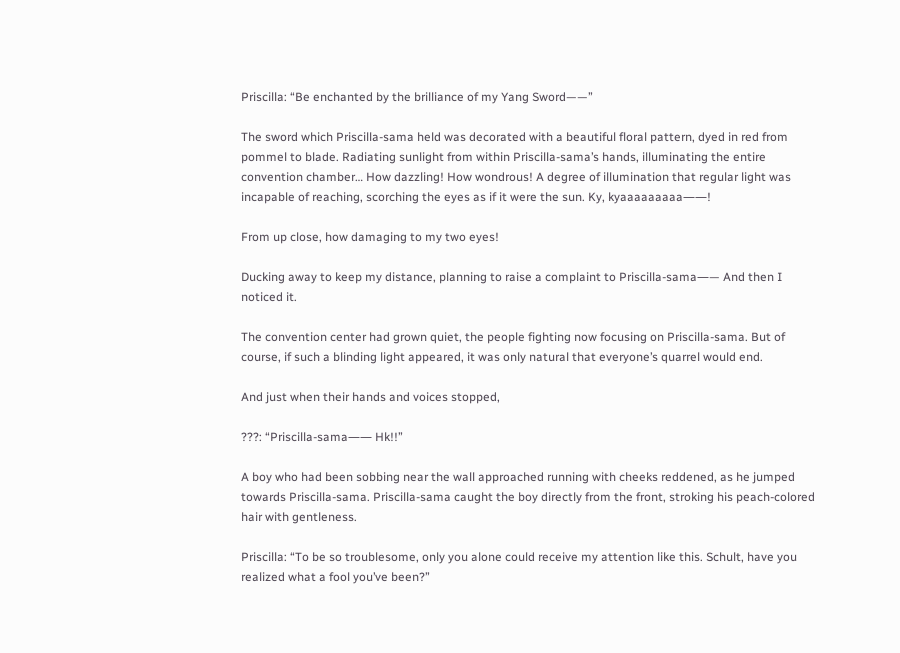Priscilla: “Be enchanted by the brilliance of my Yang Sword——”

The sword which Priscilla-sama held was decorated with a beautiful floral pattern, dyed in red from pommel to blade. Radiating sunlight from within Priscilla-sama’s hands, illuminating the entire convention chamber… How dazzling! How wondrous! A degree of illumination that regular light was incapable of reaching, scorching the eyes as if it were the sun. Ky, kyaaaaaaaaa――!

From up close, how damaging to my two eyes!

Ducking away to keep my distance, planning to raise a complaint to Priscilla-sama―— And then I noticed it.

The convention center had grown quiet, the people fighting now focusing on Priscilla-sama. But of course, if such a blinding light appeared, it was only natural that everyone’s quarrel would end.

And just when their hands and voices stopped,

???: “Priscilla-sama―― Hk!!”

A boy who had been sobbing near the wall approached running with cheeks reddened, as he jumped towards Priscilla-sama. Priscilla-sama caught the boy directly from the front, stroking his peach-colored hair with gentleness.

Priscilla: “To be so troublesome, only you alone could receive my attention like this. Schult, have you realized what a fool you’ve been?”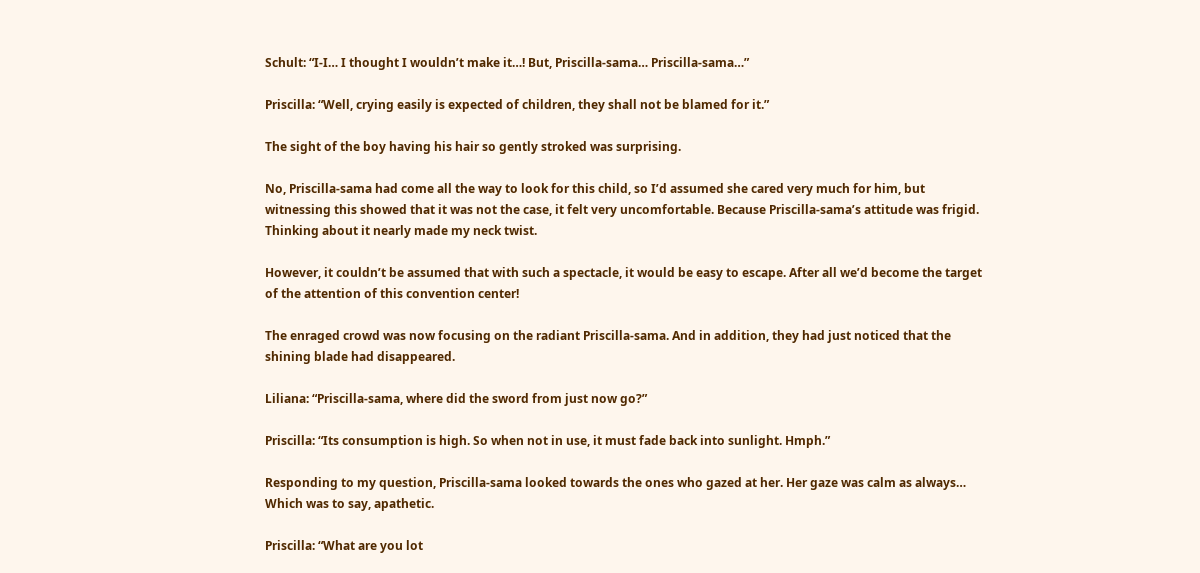Schult: “I-I… I thought I wouldn’t make it…! But, Priscilla-sama… Priscilla-sama…”

Priscilla: “Well, crying easily is expected of children, they shall not be blamed for it.”

The sight of the boy having his hair so gently stroked was surprising.

No, Priscilla-sama had come all the way to look for this child, so I’d assumed she cared very much for him, but witnessing this showed that it was not the case, it felt very uncomfortable. Because Priscilla-sama’s attitude was frigid. Thinking about it nearly made my neck twist.

However, it couldn’t be assumed that with such a spectacle, it would be easy to escape. After all we’d become the target of the attention of this convention center!

The enraged crowd was now focusing on the radiant Priscilla-sama. And in addition, they had just noticed that the shining blade had disappeared.

Liliana: “Priscilla-sama, where did the sword from just now go?”

Priscilla: “Its consumption is high. So when not in use, it must fade back into sunlight. Hmph.”

Responding to my question, Priscilla-sama looked towards the ones who gazed at her. Her gaze was calm as always… Which was to say, apathetic.

Priscilla: “What are you lot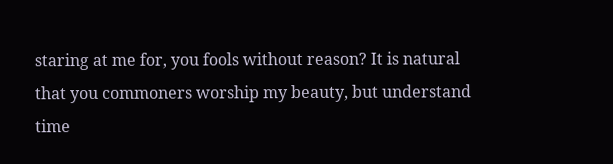staring at me for, you fools without reason? It is natural that you commoners worship my beauty, but understand time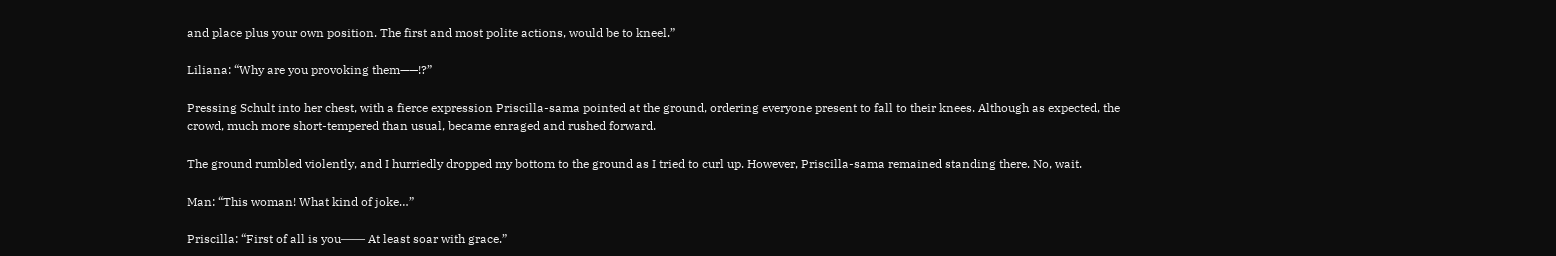and place plus your own position. The first and most polite actions, would be to kneel.”

Liliana: “Why are you provoking them——!?”

Pressing Schult into her chest, with a fierce expression Priscilla-sama pointed at the ground, ordering everyone present to fall to their knees. Although as expected, the crowd, much more short-tempered than usual, became enraged and rushed forward.

The ground rumbled violently, and I hurriedly dropped my bottom to the ground as I tried to curl up. However, Priscilla-sama remained standing there. No, wait.

Man: “This woman! What kind of joke…”

Priscilla: “First of all is you―― At least soar with grace.”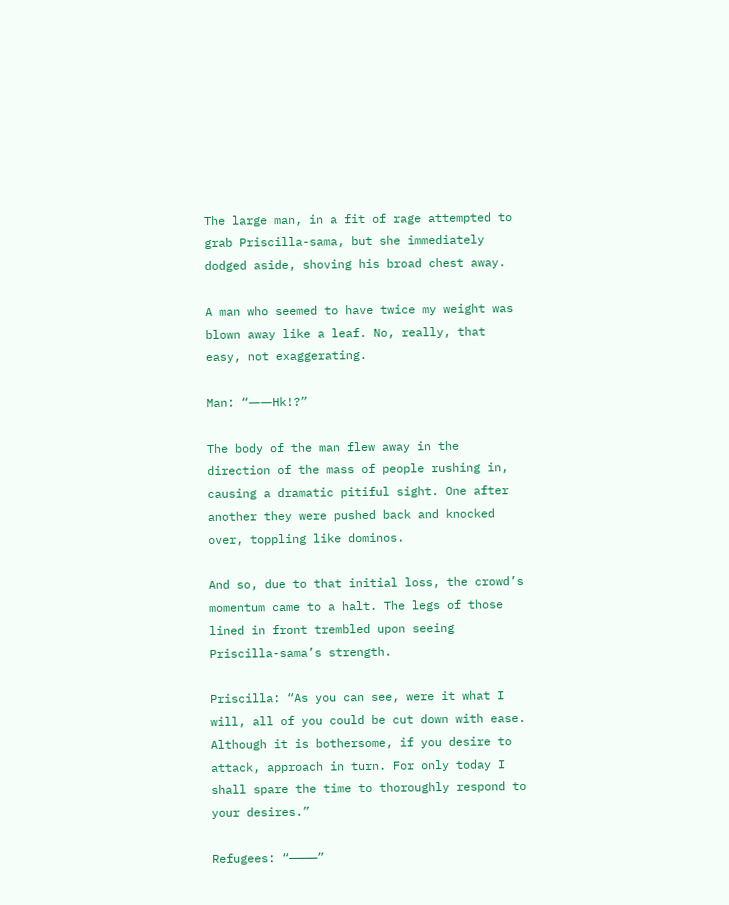The large man, in a fit of rage attempted to grab Priscilla-sama, but she immediately dodged aside, shoving his broad chest away.

A man who seemed to have twice my weight was blown away like a leaf. No, really, that easy, not exaggerating.

Man: “――Hk!?”

The body of the man flew away in the direction of the mass of people rushing in, causing a dramatic pitiful sight. One after another they were pushed back and knocked over, toppling like dominos.

And so, due to that initial loss, the crowd’s momentum came to a halt. The legs of those lined in front trembled upon seeing Priscilla-sama’s strength.

Priscilla: “As you can see, were it what I will, all of you could be cut down with ease. Although it is bothersome, if you desire to attack, approach in turn. For only today I shall spare the time to thoroughly respond to your desires.”

Refugees: “————”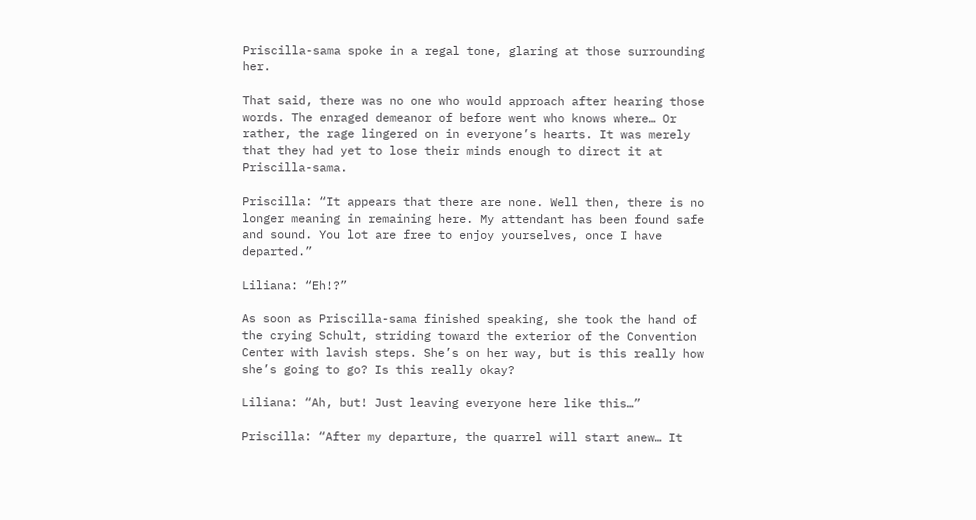Priscilla-sama spoke in a regal tone, glaring at those surrounding her.

That said, there was no one who would approach after hearing those words. The enraged demeanor of before went who knows where… Or rather, the rage lingered on in everyone’s hearts. It was merely that they had yet to lose their minds enough to direct it at Priscilla-sama.

Priscilla: “It appears that there are none. Well then, there is no longer meaning in remaining here. My attendant has been found safe and sound. You lot are free to enjoy yourselves, once I have departed.”

Liliana: “Eh!?”

As soon as Priscilla-sama finished speaking, she took the hand of the crying Schult, striding toward the exterior of the Convention Center with lavish steps. She’s on her way, but is this really how she’s going to go? Is this really okay?

Liliana: “Ah, but! Just leaving everyone here like this…”

Priscilla: “After my departure, the quarrel will start anew… It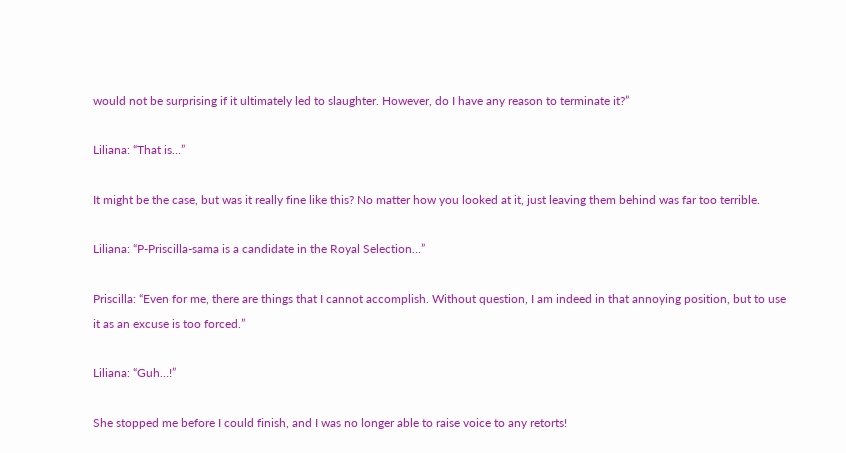would not be surprising if it ultimately led to slaughter. However, do I have any reason to terminate it?”

Liliana: “That is…”

It might be the case, but was it really fine like this? No matter how you looked at it, just leaving them behind was far too terrible.

Liliana: “P-Priscilla-sama is a candidate in the Royal Selection…”

Priscilla: “Even for me, there are things that I cannot accomplish. Without question, I am indeed in that annoying position, but to use it as an excuse is too forced.”

Liliana: “Guh…!”

She stopped me before I could finish, and I was no longer able to raise voice to any retorts!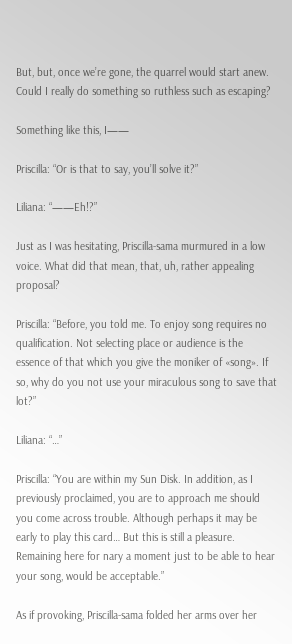But, but, once we’re gone, the quarrel would start anew. Could I really do something so ruthless such as escaping?

Something like this, I——

Priscilla: “Or is that to say, you’ll solve it?”

Liliana: “——Eh!?”

Just as I was hesitating, Priscilla-sama murmured in a low voice. What did that mean, that, uh, rather appealing proposal?

Priscilla: “Before, you told me. To enjoy song requires no qualification. Not selecting place or audience is the essence of that which you give the moniker of «song». If so, why do you not use your miraculous song to save that lot?”

Liliana: “…”

Priscilla: “You are within my Sun Disk. In addition, as I previously proclaimed, you are to approach me should you come across trouble. Although perhaps it may be early to play this card… But this is still a pleasure. Remaining here for nary a moment just to be able to hear your song, would be acceptable.”

As if provoking, Priscilla-sama folded her arms over her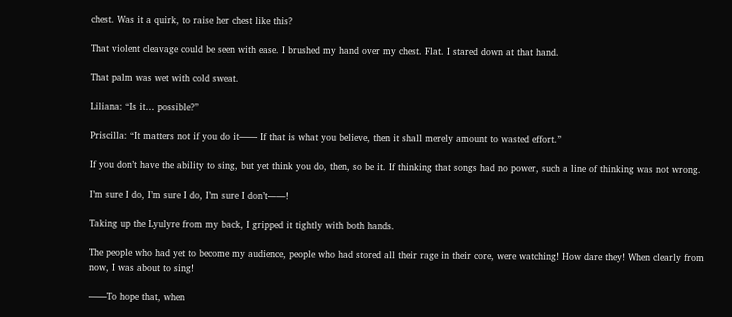chest. Was it a quirk, to raise her chest like this?

That violent cleavage could be seen with ease. I brushed my hand over my chest. Flat. I stared down at that hand.

That palm was wet with cold sweat.

Liliana: “Is it… possible?”

Priscilla: “It matters not if you do it—— If that is what you believe, then it shall merely amount to wasted effort.”

If you don’t have the ability to sing, but yet think you do, then, so be it. If thinking that songs had no power, such a line of thinking was not wrong.

I’m sure I do, I’m sure I do, I’m sure I don’t――!

Taking up the Lyulyre from my back, I gripped it tightly with both hands.

The people who had yet to become my audience, people who had stored all their rage in their core, were watching! How dare they! When clearly from now, I was about to sing!

——To hope that, when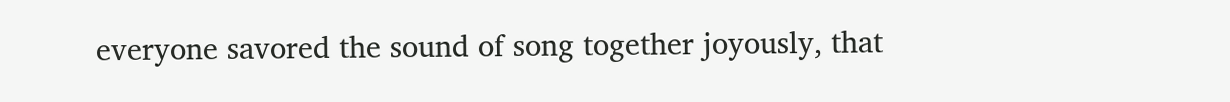everyone savored the sound of song together joyously, that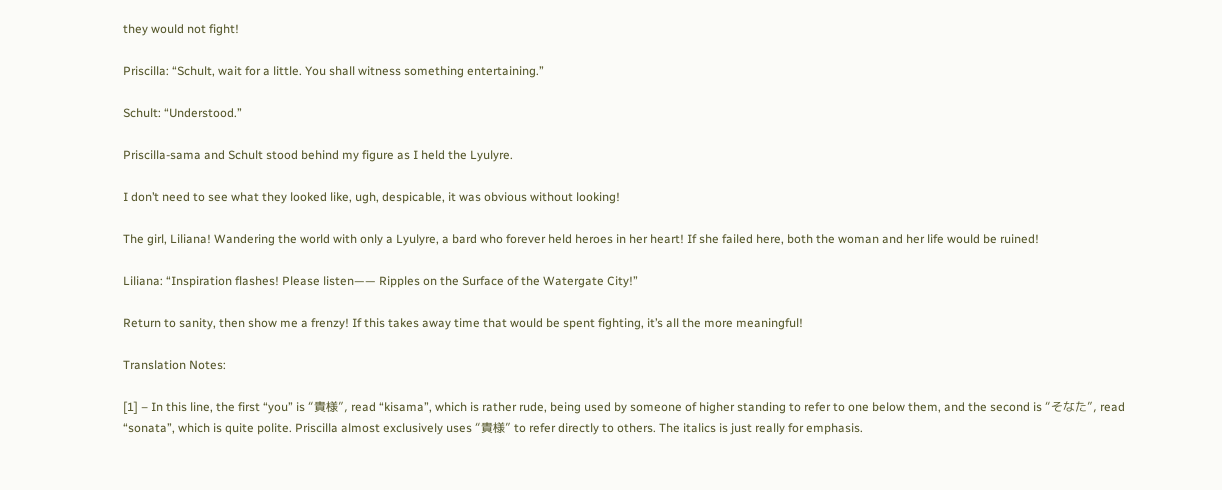they would not fight!

Priscilla: “Schult, wait for a little. You shall witness something entertaining.”

Schult: “Understood.”

Priscilla-sama and Schult stood behind my figure as I held the Lyulyre.

I don’t need to see what they looked like, ugh, despicable, it was obvious without looking!

The girl, Liliana! Wandering the world with only a Lyulyre, a bard who forever held heroes in her heart! If she failed here, both the woman and her life would be ruined!

Liliana: “Inspiration flashes! Please listen—— Ripples on the Surface of the Watergate City!”

Return to sanity, then show me a frenzy! If this takes away time that would be spent fighting, it’s all the more meaningful!

Translation Notes:

[1] – In this line, the first “you” is “貴様”, read “kisama”, which is rather rude, being used by someone of higher standing to refer to one below them, and the second is “そなた”, read “sonata”, which is quite polite. Priscilla almost exclusively uses “貴様” to refer directly to others. The italics is just really for emphasis.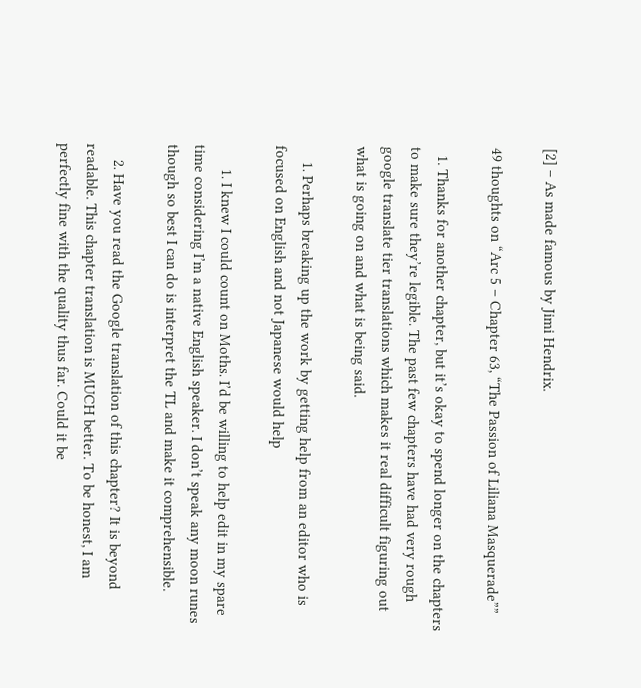[2] – As made famous by Jimi Hendrix.

49 thoughts on “Arc 5 – Chapter 63, “The Passion of Liliana Masquerade””

  1. Thanks for another chapter, but it’s okay to spend longer on the chapters to make sure they’re legible. The past few chapters have had very rough google translate tier translations which makes it real difficult figuring out what is going on and what is being said.

    1. Perhaps breaking up the work by getting help from an editor who is focused on English and not Japanese would help

      1. I knew I could count on Moths. I’d be willing to help edit in my spare time considering I’m a native English speaker. I don’t speak any moon runes though so best I can do is interpret the TL and make it comprehensible.

    2. Have you read the Google translation of this chapter? It is beyond readable. This chapter translation is MUCH better. To be honest, I am perfectly fine with the quality thus far. Could it be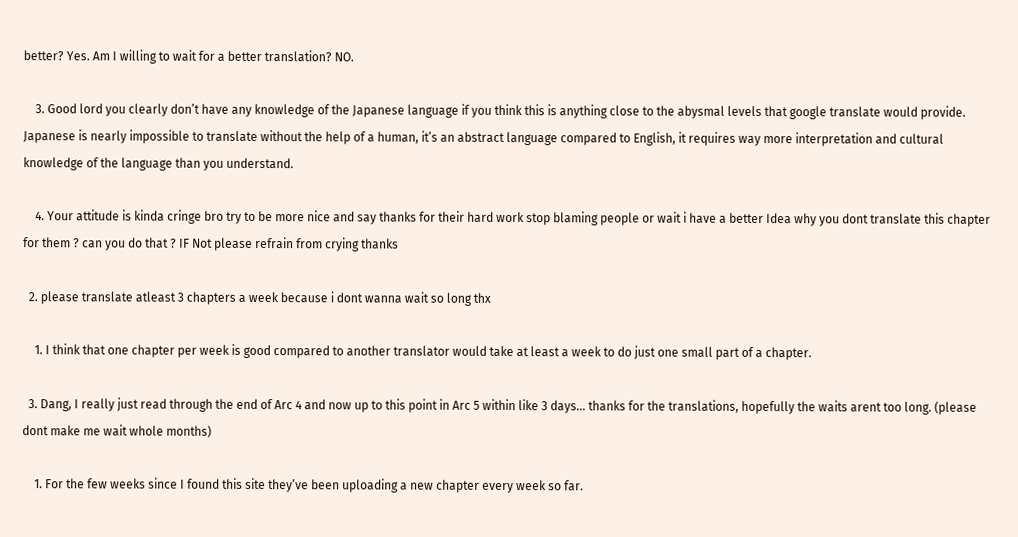better? Yes. Am I willing to wait for a better translation? NO.

    3. Good lord you clearly don’t have any knowledge of the Japanese language if you think this is anything close to the abysmal levels that google translate would provide. Japanese is nearly impossible to translate without the help of a human, it’s an abstract language compared to English, it requires way more interpretation and cultural knowledge of the language than you understand.

    4. Your attitude is kinda cringe bro try to be more nice and say thanks for their hard work stop blaming people or wait i have a better Idea why you dont translate this chapter for them ? can you do that ? IF Not please refrain from crying thanks

  2. please translate atleast 3 chapters a week because i dont wanna wait so long thx

    1. I think that one chapter per week is good compared to another translator would take at least a week to do just one small part of a chapter.

  3. Dang, I really just read through the end of Arc 4 and now up to this point in Arc 5 within like 3 days… thanks for the translations, hopefully the waits arent too long. (please dont make me wait whole months)

    1. For the few weeks since I found this site they’ve been uploading a new chapter every week so far.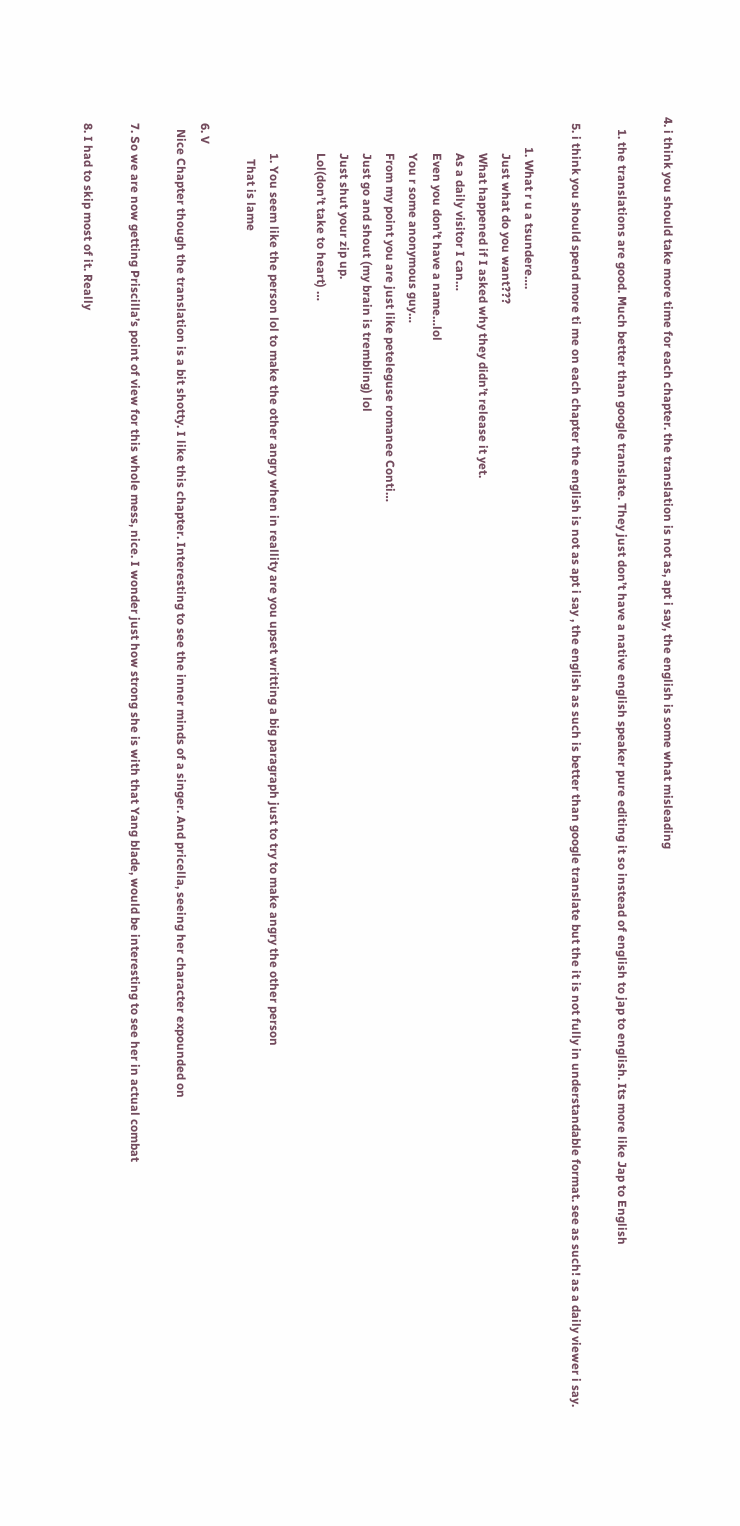4. i think you should take more time for each chapter. the translation is not as, apt i say, the english is some what misleading

    1. the translations are good. Much better than google translate. They just don’t have a native english speaker pure editing it so instead of english to jap to english. Its more like Jap to English

  5. i think you should spend more ti me on each chapter the english is not as apt i say , the english as such is better than google translate but the it is not fully in understandable format. see as such! as a daily viewer i say.

          1. What r u a tsundere….
            Just what do you want???
            What happened if I asked why they didn’t release it yet.
            As a daily visitor I can…
            Even you don’t have a name…lol
            You r some anonymous guy…
            From my point you are just like peteleguse romanee Conti…
            Just go and shout (my brain is trembling) lol
            Just shut your zip up.
            Lol(don’t take to heart) …

            1. You seem like the person lol to make the other angry when in reallity are you upset writting a big paragraph just to try to make angry the other person
              That is lame

  6. V
    Nice Chapter though the translation is a bit shotty. I like this chapter. Interesting to see the inner minds of a singer. And pricella, seeing her character expounded on

  7. So we are now getting Priscilla’s point of view for this whole mess, nice. I wonder just how strong she is with that Yang blade, would be interesting to see her in actual combat

  8. I had to skip most of it. Really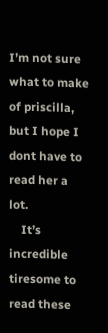I’m not sure what to make of priscilla, but I hope I dont have to read her a lot.
    It’s incredible tiresome to read these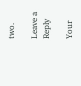two.

Leave a Reply

Your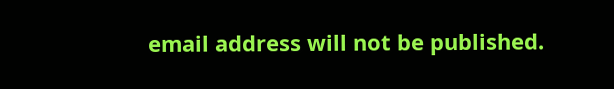email address will not be published.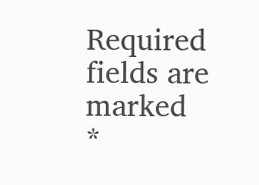Required fields are marked *